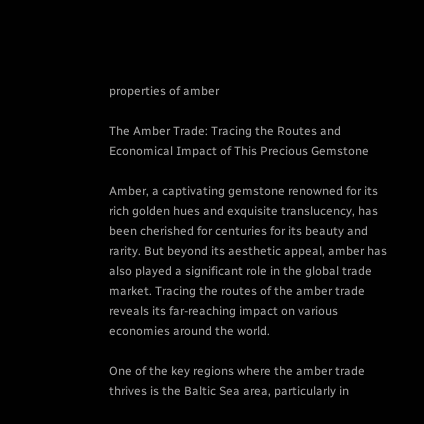properties of amber

The Amber Trade: Tracing the Routes and Economical Impact of This Precious Gemstone

Amber, a captivating gemstone renowned for its rich golden hues and exquisite translucency, has been cherished for centuries for its beauty and rarity. But beyond its aesthetic appeal, amber has also played a significant role in the global trade market. Tracing the routes of the amber trade reveals its far-reaching impact on various economies around the world.

One of the key regions where the amber trade thrives is the Baltic Sea area, particularly in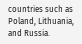countries such as Poland, Lithuania, and Russia.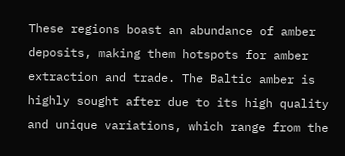These regions boast an abundance of amber deposits, making them hotspots for amber extraction and trade. The Baltic amber is highly sought after due to its high quality and unique variations, which range from the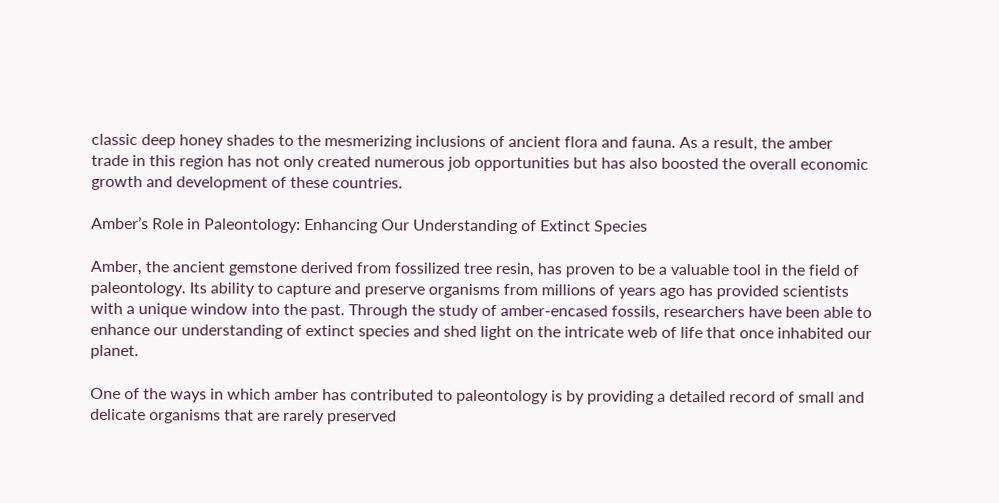classic deep honey shades to the mesmerizing inclusions of ancient flora and fauna. As a result, the amber trade in this region has not only created numerous job opportunities but has also boosted the overall economic growth and development of these countries.

Amber’s Role in Paleontology: Enhancing Our Understanding of Extinct Species

Amber, the ancient gemstone derived from fossilized tree resin, has proven to be a valuable tool in the field of paleontology. Its ability to capture and preserve organisms from millions of years ago has provided scientists with a unique window into the past. Through the study of amber-encased fossils, researchers have been able to enhance our understanding of extinct species and shed light on the intricate web of life that once inhabited our planet.

One of the ways in which amber has contributed to paleontology is by providing a detailed record of small and delicate organisms that are rarely preserved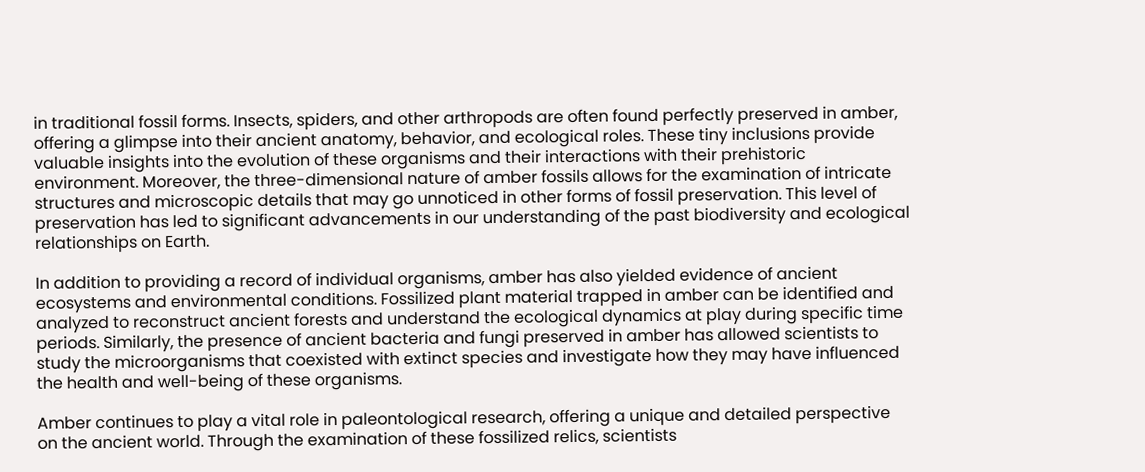in traditional fossil forms. Insects, spiders, and other arthropods are often found perfectly preserved in amber, offering a glimpse into their ancient anatomy, behavior, and ecological roles. These tiny inclusions provide valuable insights into the evolution of these organisms and their interactions with their prehistoric environment. Moreover, the three-dimensional nature of amber fossils allows for the examination of intricate structures and microscopic details that may go unnoticed in other forms of fossil preservation. This level of preservation has led to significant advancements in our understanding of the past biodiversity and ecological relationships on Earth.

In addition to providing a record of individual organisms, amber has also yielded evidence of ancient ecosystems and environmental conditions. Fossilized plant material trapped in amber can be identified and analyzed to reconstruct ancient forests and understand the ecological dynamics at play during specific time periods. Similarly, the presence of ancient bacteria and fungi preserved in amber has allowed scientists to study the microorganisms that coexisted with extinct species and investigate how they may have influenced the health and well-being of these organisms.

Amber continues to play a vital role in paleontological research, offering a unique and detailed perspective on the ancient world. Through the examination of these fossilized relics, scientists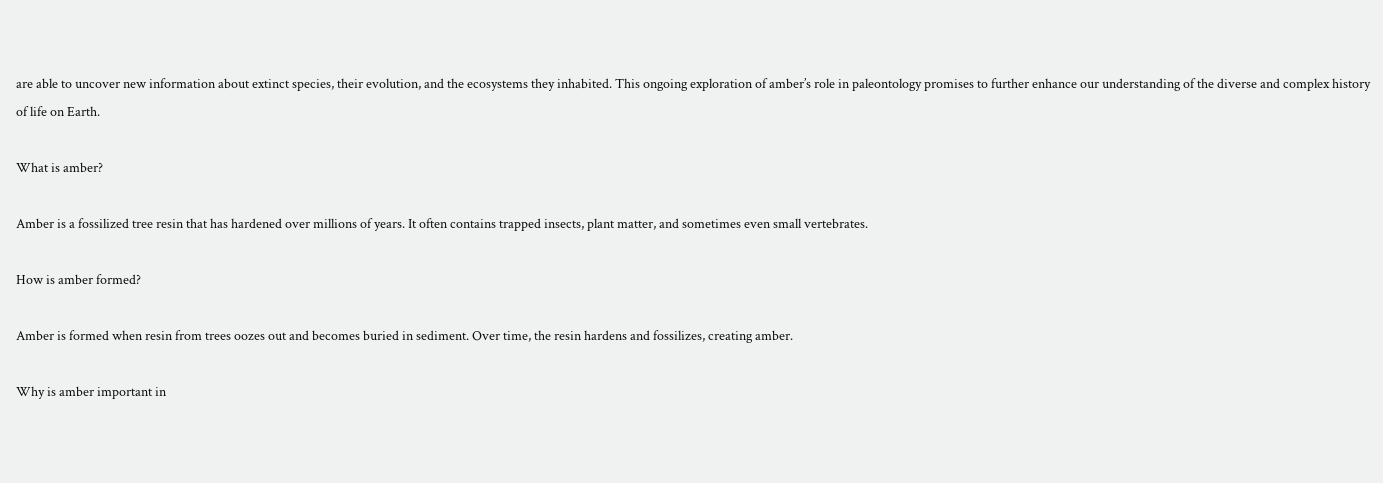are able to uncover new information about extinct species, their evolution, and the ecosystems they inhabited. This ongoing exploration of amber’s role in paleontology promises to further enhance our understanding of the diverse and complex history of life on Earth.

What is amber?

Amber is a fossilized tree resin that has hardened over millions of years. It often contains trapped insects, plant matter, and sometimes even small vertebrates.

How is amber formed?

Amber is formed when resin from trees oozes out and becomes buried in sediment. Over time, the resin hardens and fossilizes, creating amber.

Why is amber important in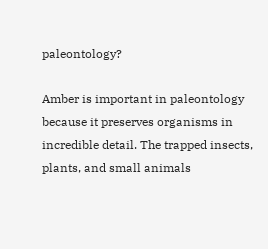paleontology?

Amber is important in paleontology because it preserves organisms in incredible detail. The trapped insects, plants, and small animals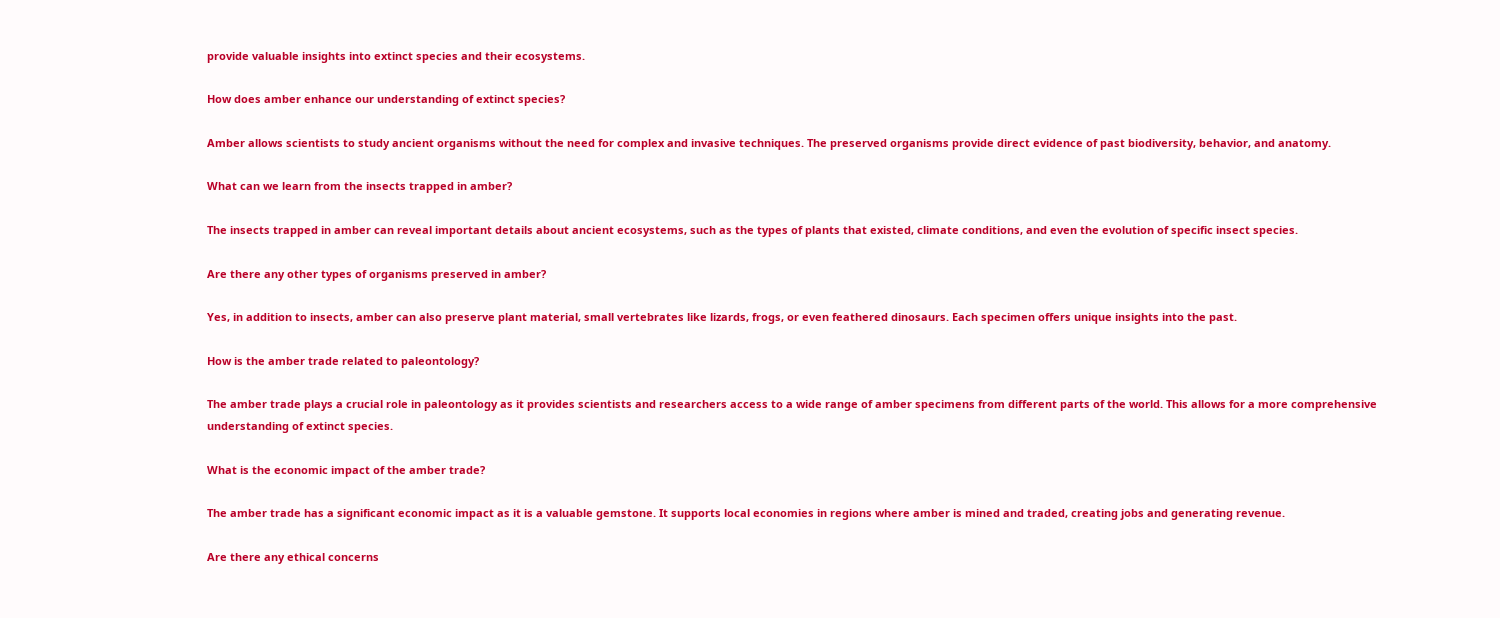provide valuable insights into extinct species and their ecosystems.

How does amber enhance our understanding of extinct species?

Amber allows scientists to study ancient organisms without the need for complex and invasive techniques. The preserved organisms provide direct evidence of past biodiversity, behavior, and anatomy.

What can we learn from the insects trapped in amber?

The insects trapped in amber can reveal important details about ancient ecosystems, such as the types of plants that existed, climate conditions, and even the evolution of specific insect species.

Are there any other types of organisms preserved in amber?

Yes, in addition to insects, amber can also preserve plant material, small vertebrates like lizards, frogs, or even feathered dinosaurs. Each specimen offers unique insights into the past.

How is the amber trade related to paleontology?

The amber trade plays a crucial role in paleontology as it provides scientists and researchers access to a wide range of amber specimens from different parts of the world. This allows for a more comprehensive understanding of extinct species.

What is the economic impact of the amber trade?

The amber trade has a significant economic impact as it is a valuable gemstone. It supports local economies in regions where amber is mined and traded, creating jobs and generating revenue.

Are there any ethical concerns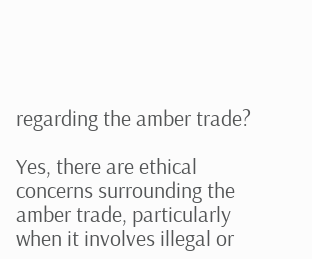regarding the amber trade?

Yes, there are ethical concerns surrounding the amber trade, particularly when it involves illegal or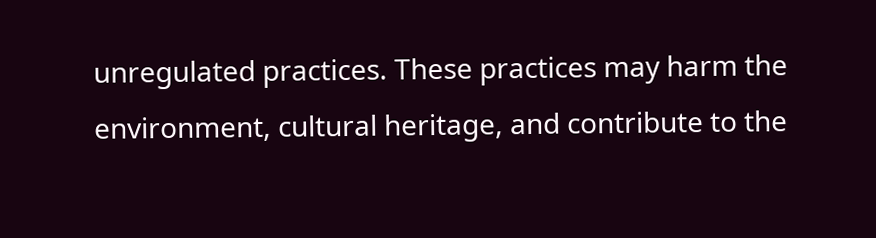unregulated practices. These practices may harm the environment, cultural heritage, and contribute to the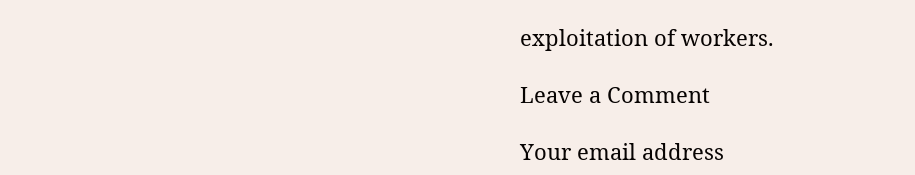exploitation of workers.

Leave a Comment

Your email address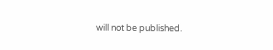will not be published.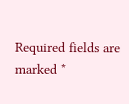Required fields are marked *